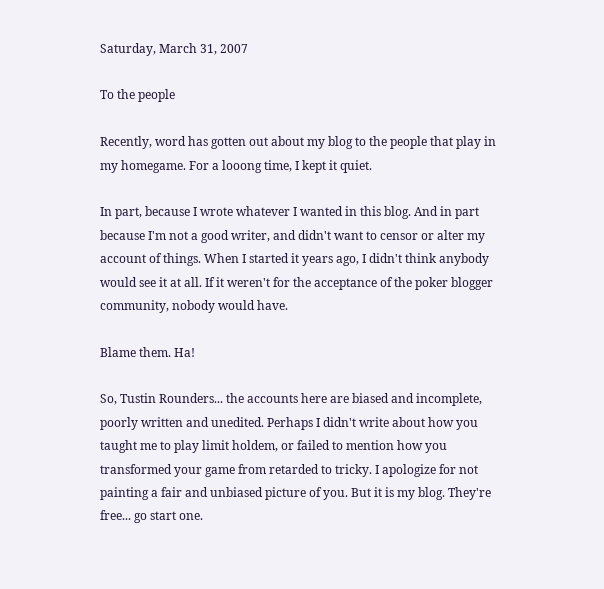Saturday, March 31, 2007

To the people

Recently, word has gotten out about my blog to the people that play in my homegame. For a looong time, I kept it quiet.

In part, because I wrote whatever I wanted in this blog. And in part because I'm not a good writer, and didn't want to censor or alter my account of things. When I started it years ago, I didn't think anybody would see it at all. If it weren't for the acceptance of the poker blogger community, nobody would have.

Blame them. Ha!

So, Tustin Rounders... the accounts here are biased and incomplete, poorly written and unedited. Perhaps I didn't write about how you taught me to play limit holdem, or failed to mention how you transformed your game from retarded to tricky. I apologize for not painting a fair and unbiased picture of you. But it is my blog. They're free... go start one.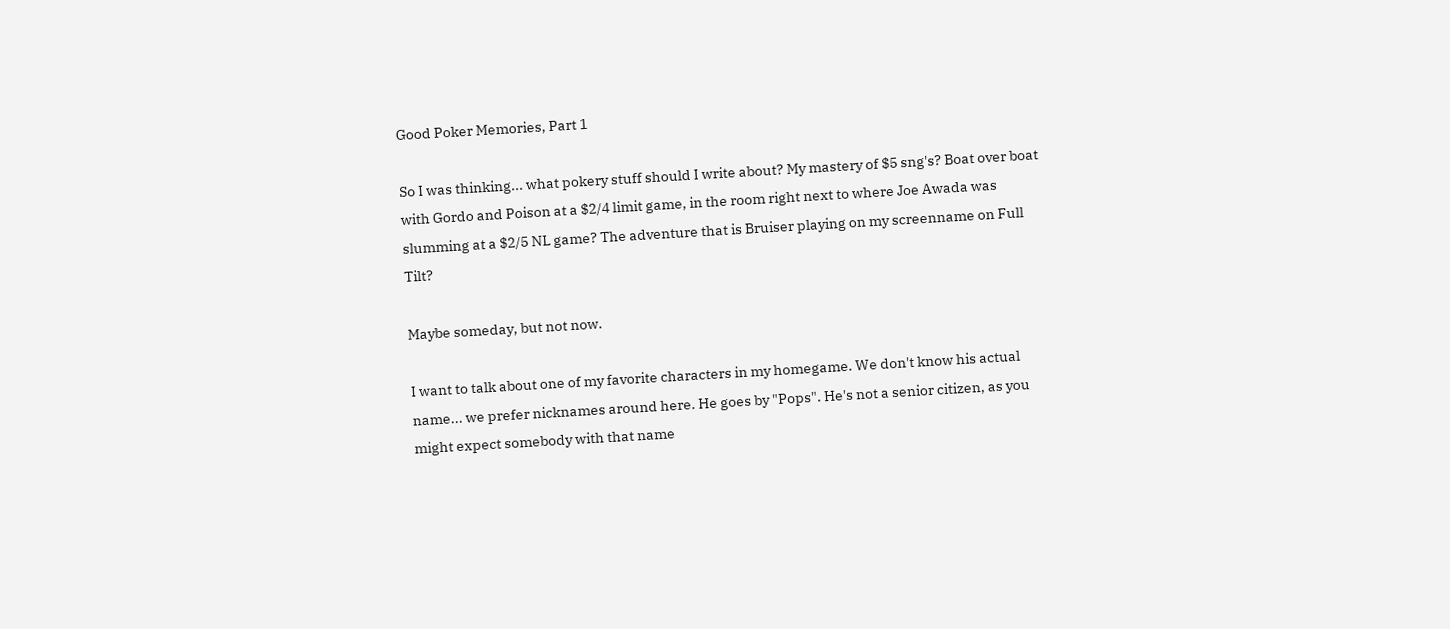Good Poker Memories, Part 1

So I was thinking... what pokery stuff should I write about? My mastery of $5 sng's? Boat over boat with Gordo and Poison at a $2/4 limit game, in the room right next to where Joe Awada was slumming at a $2/5 NL game? The adventure that is Bruiser playing on my screenname on Full Tilt?

Maybe someday, but not now.

I want to talk about one of my favorite characters in my homegame. We don't know his actual name... we prefer nicknames around here. He goes by "Pops". He's not a senior citizen, as you might expect somebody with that name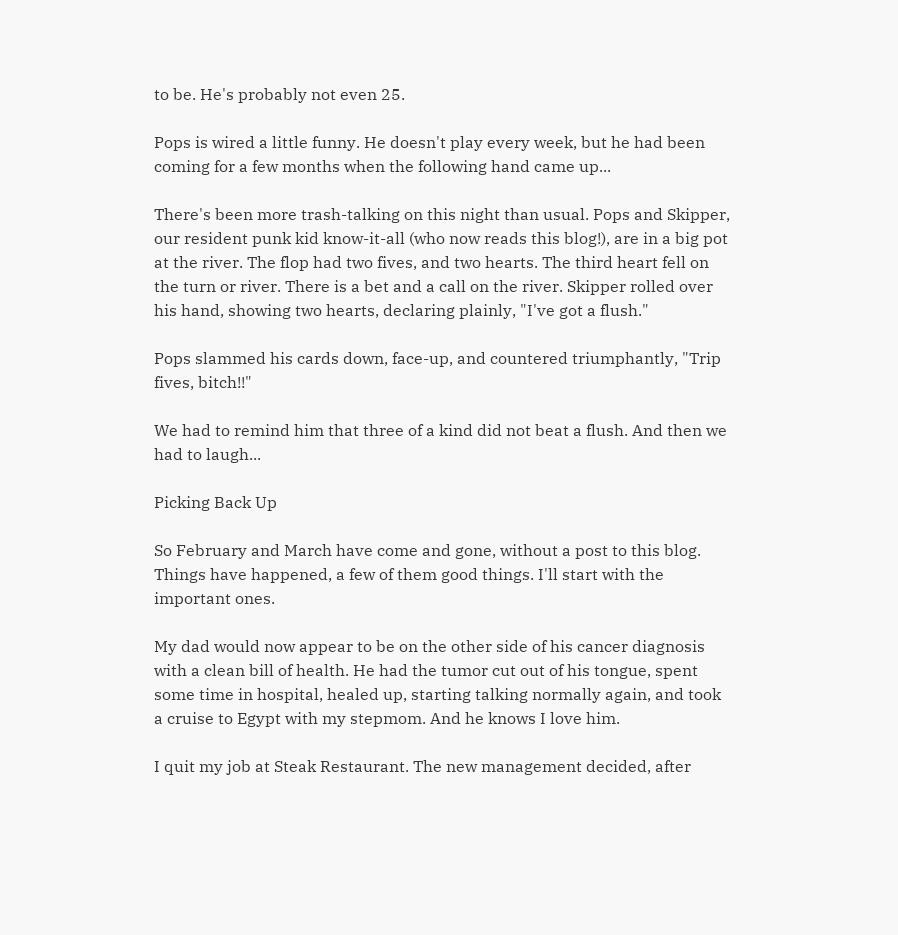to be. He's probably not even 25.

Pops is wired a little funny. He doesn't play every week, but he had been coming for a few months when the following hand came up...

There's been more trash-talking on this night than usual. Pops and Skipper, our resident punk kid know-it-all (who now reads this blog!), are in a big pot at the river. The flop had two fives, and two hearts. The third heart fell on the turn or river. There is a bet and a call on the river. Skipper rolled over his hand, showing two hearts, declaring plainly, "I've got a flush."

Pops slammed his cards down, face-up, and countered triumphantly, "Trip fives, bitch!!"

We had to remind him that three of a kind did not beat a flush. And then we had to laugh...

Picking Back Up

So February and March have come and gone, without a post to this blog. Things have happened, a few of them good things. I'll start with the important ones.

My dad would now appear to be on the other side of his cancer diagnosis with a clean bill of health. He had the tumor cut out of his tongue, spent some time in hospital, healed up, starting talking normally again, and took a cruise to Egypt with my stepmom. And he knows I love him.

I quit my job at Steak Restaurant. The new management decided, after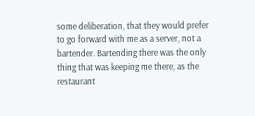some deliberation, that they would prefer to go forward with me as a server, not a bartender. Bartending there was the only thing that was keeping me there, as the restaurant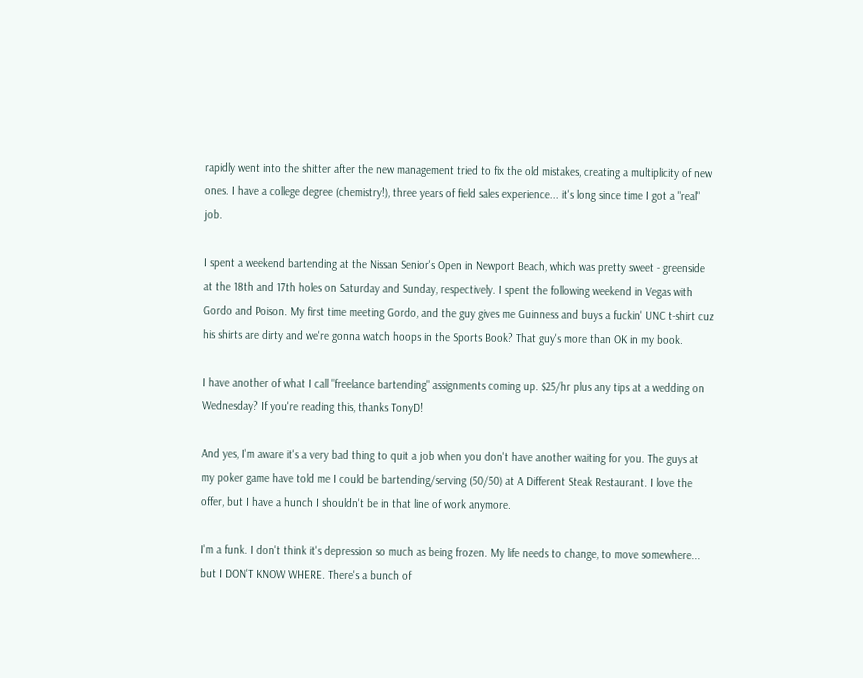rapidly went into the shitter after the new management tried to fix the old mistakes, creating a multiplicity of new ones. I have a college degree (chemistry!), three years of field sales experience... it's long since time I got a "real" job.

I spent a weekend bartending at the Nissan Senior's Open in Newport Beach, which was pretty sweet - greenside at the 18th and 17th holes on Saturday and Sunday, respectively. I spent the following weekend in Vegas with Gordo and Poison. My first time meeting Gordo, and the guy gives me Guinness and buys a fuckin' UNC t-shirt cuz his shirts are dirty and we're gonna watch hoops in the Sports Book? That guy's more than OK in my book.

I have another of what I call "freelance bartending" assignments coming up. $25/hr plus any tips at a wedding on Wednesday? If you're reading this, thanks TonyD!

And yes, I'm aware it's a very bad thing to quit a job when you don't have another waiting for you. The guys at my poker game have told me I could be bartending/serving (50/50) at A Different Steak Restaurant. I love the offer, but I have a hunch I shouldn't be in that line of work anymore.

I'm a funk. I don't think it's depression so much as being frozen. My life needs to change, to move somewhere... but I DON'T KNOW WHERE. There's a bunch of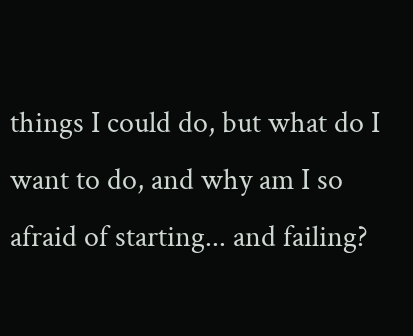things I could do, but what do I want to do, and why am I so afraid of starting... and failing?